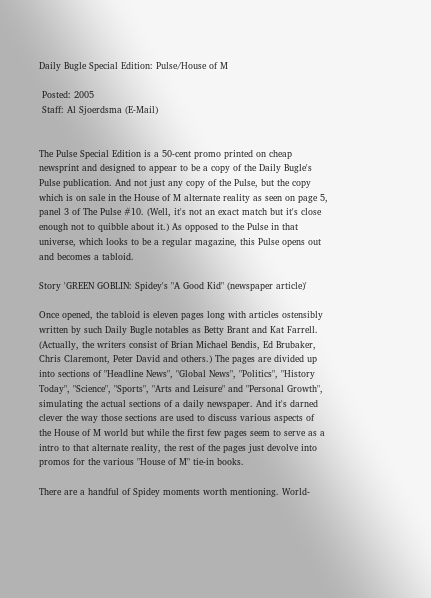Daily Bugle Special Edition: Pulse/House of M

 Posted: 2005
 Staff: Al Sjoerdsma (E-Mail)


The Pulse Special Edition is a 50-cent promo printed on cheap newsprint and designed to appear to be a copy of the Daily Bugle's Pulse publication. And not just any copy of the Pulse, but the copy which is on sale in the House of M alternate reality as seen on page 5, panel 3 of The Pulse #10. (Well, it's not an exact match but it's close enough not to quibble about it.) As opposed to the Pulse in that universe, which looks to be a regular magazine, this Pulse opens out and becomes a tabloid.

Story 'GREEN GOBLIN: Spidey's "A Good Kid" (newspaper article)'

Once opened, the tabloid is eleven pages long with articles ostensibly written by such Daily Bugle notables as Betty Brant and Kat Farrell. (Actually, the writers consist of Brian Michael Bendis, Ed Brubaker, Chris Claremont, Peter David and others.) The pages are divided up into sections of "Headline News", "Global News", "Politics", "History Today", "Science", "Sports", "Arts and Leisure" and "Personal Growth", simulating the actual sections of a daily newspaper. And it's darned clever the way those sections are used to discuss various aspects of the House of M world but while the first few pages seem to serve as a intro to that alternate reality, the rest of the pages just devolve into promos for the various "House of M" tie-in books.

There are a handful of Spidey moments worth mentioning. World-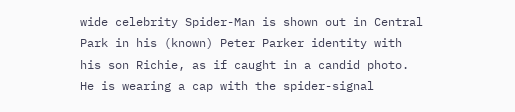wide celebrity Spider-Man is shown out in Central Park in his (known) Peter Parker identity with his son Richie, as if caught in a candid photo. He is wearing a cap with the spider-signal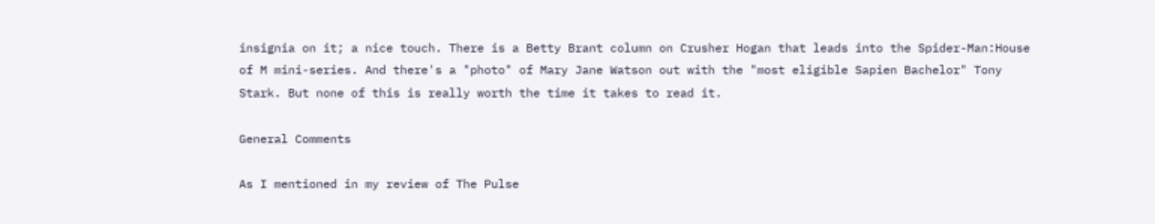insignia on it; a nice touch. There is a Betty Brant column on Crusher Hogan that leads into the Spider-Man:House of M mini-series. And there's a "photo" of Mary Jane Watson out with the "most eligible Sapien Bachelor" Tony Stark. But none of this is really worth the time it takes to read it.

General Comments

As I mentioned in my review of The Pulse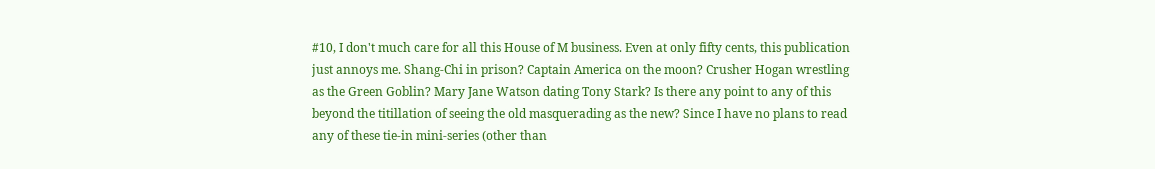#10, I don't much care for all this House of M business. Even at only fifty cents, this publication just annoys me. Shang-Chi in prison? Captain America on the moon? Crusher Hogan wrestling as the Green Goblin? Mary Jane Watson dating Tony Stark? Is there any point to any of this beyond the titillation of seeing the old masquerading as the new? Since I have no plans to read any of these tie-in mini-series (other than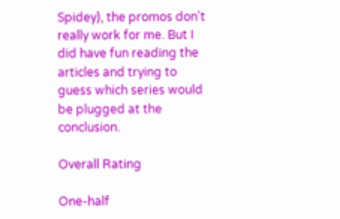Spidey), the promos don't really work for me. But I did have fun reading the articles and trying to guess which series would be plugged at the conclusion.

Overall Rating

One-half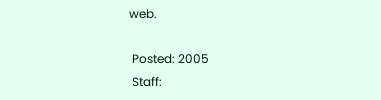web.

 Posted: 2005
 Staff: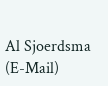Al Sjoerdsma (E-Mail)